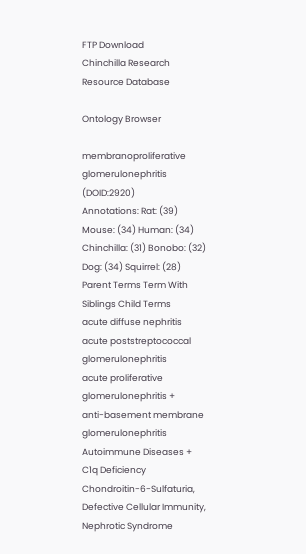FTP Download
Chinchilla Research Resource Database

Ontology Browser

membranoproliferative glomerulonephritis (DOID:2920)
Annotations: Rat: (39) Mouse: (34) Human: (34) Chinchilla: (31) Bonobo: (32) Dog: (34) Squirrel: (28)
Parent Terms Term With Siblings Child Terms
acute diffuse nephritis
acute poststreptococcal glomerulonephritis
acute proliferative glomerulonephritis +
anti-basement membrane glomerulonephritis
Autoimmune Diseases +
C1q Deficiency
Chondroitin-6-Sulfaturia, Defective Cellular Immunity, Nephrotic Syndrome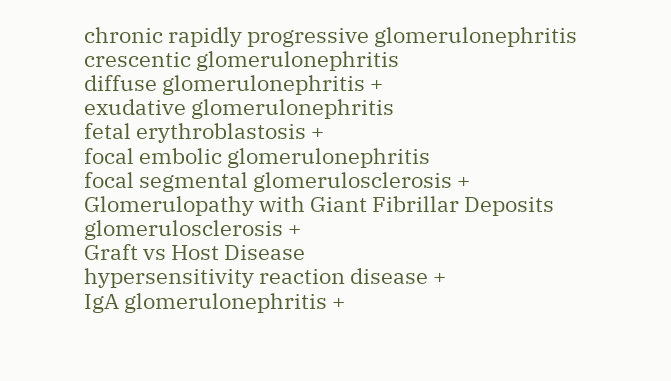chronic rapidly progressive glomerulonephritis
crescentic glomerulonephritis
diffuse glomerulonephritis +
exudative glomerulonephritis
fetal erythroblastosis +
focal embolic glomerulonephritis
focal segmental glomerulosclerosis +
Glomerulopathy with Giant Fibrillar Deposits
glomerulosclerosis +
Graft vs Host Disease
hypersensitivity reaction disease +
IgA glomerulonephritis +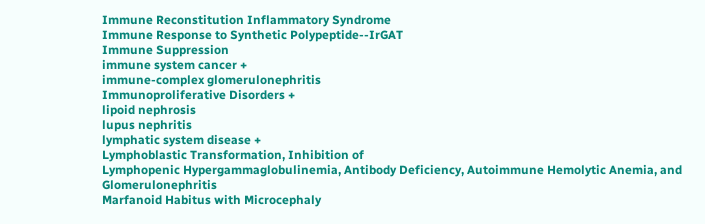Immune Reconstitution Inflammatory Syndrome
Immune Response to Synthetic Polypeptide--IrGAT
Immune Suppression
immune system cancer +
immune-complex glomerulonephritis
Immunoproliferative Disorders +
lipoid nephrosis
lupus nephritis
lymphatic system disease +
Lymphoblastic Transformation, Inhibition of
Lymphopenic Hypergammaglobulinemia, Antibody Deficiency, Autoimmune Hemolytic Anemia, and Glomerulonephritis
Marfanoid Habitus with Microcephaly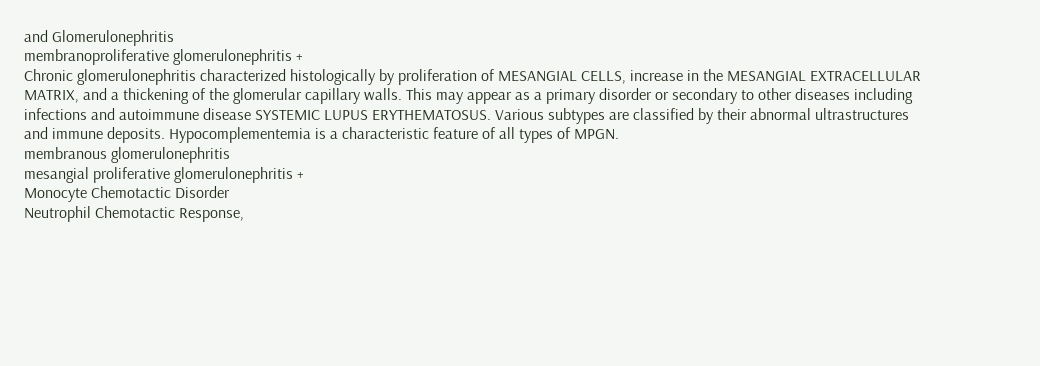and Glomerulonephritis
membranoproliferative glomerulonephritis +
Chronic glomerulonephritis characterized histologically by proliferation of MESANGIAL CELLS, increase in the MESANGIAL EXTRACELLULAR MATRIX, and a thickening of the glomerular capillary walls. This may appear as a primary disorder or secondary to other diseases including infections and autoimmune disease SYSTEMIC LUPUS ERYTHEMATOSUS. Various subtypes are classified by their abnormal ultrastructures and immune deposits. Hypocomplementemia is a characteristic feature of all types of MPGN.
membranous glomerulonephritis
mesangial proliferative glomerulonephritis +
Monocyte Chemotactic Disorder
Neutrophil Chemotactic Response,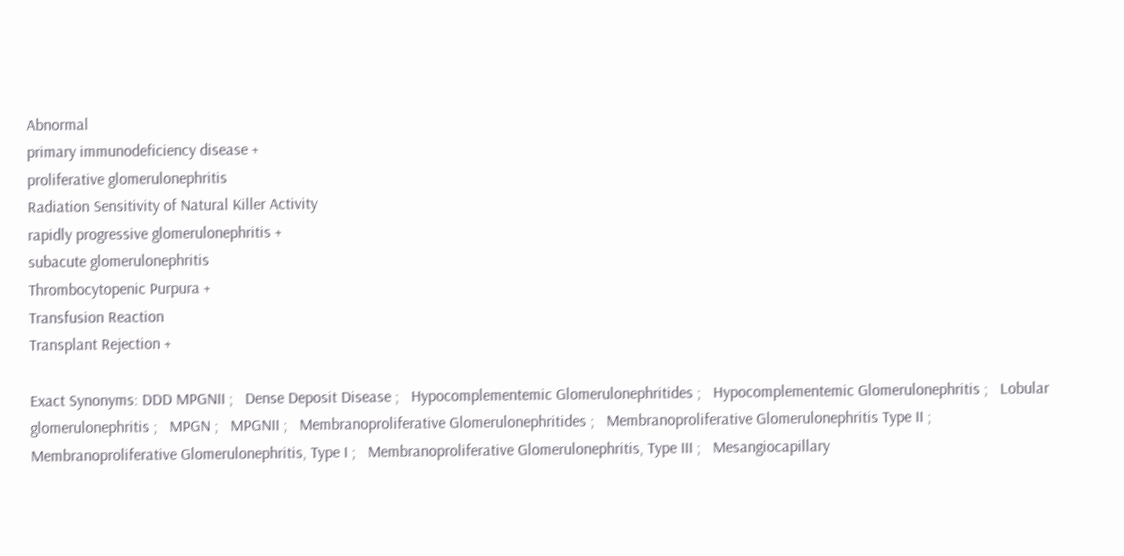Abnormal
primary immunodeficiency disease +
proliferative glomerulonephritis
Radiation Sensitivity of Natural Killer Activity
rapidly progressive glomerulonephritis +
subacute glomerulonephritis
Thrombocytopenic Purpura +
Transfusion Reaction
Transplant Rejection +

Exact Synonyms: DDD MPGNII ;   Dense Deposit Disease ;   Hypocomplementemic Glomerulonephritides ;   Hypocomplementemic Glomerulonephritis ;   Lobular glomerulonephritis ;   MPGN ;   MPGNII ;   Membranoproliferative Glomerulonephritides ;   Membranoproliferative Glomerulonephritis Type II ;   Membranoproliferative Glomerulonephritis, Type I ;   Membranoproliferative Glomerulonephritis, Type III ;   Mesangiocapillary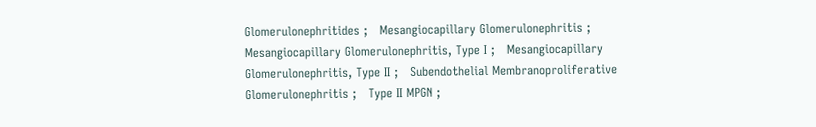Glomerulonephritides ;   Mesangiocapillary Glomerulonephritis ;   Mesangiocapillary Glomerulonephritis, Type I ;   Mesangiocapillary Glomerulonephritis, Type II ;   Subendothelial Membranoproliferative Glomerulonephritis ;   Type II MPGN ;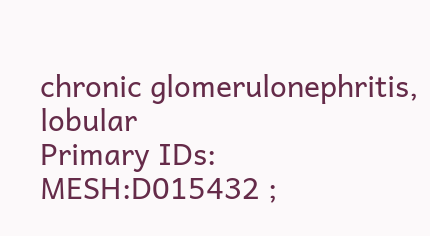chronic glomerulonephritis, lobular
Primary IDs: MESH:D015432 ;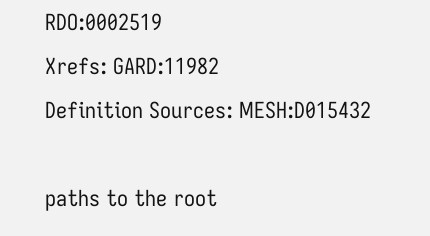RDO:0002519
Xrefs: GARD:11982
Definition Sources: MESH:D015432

paths to the root